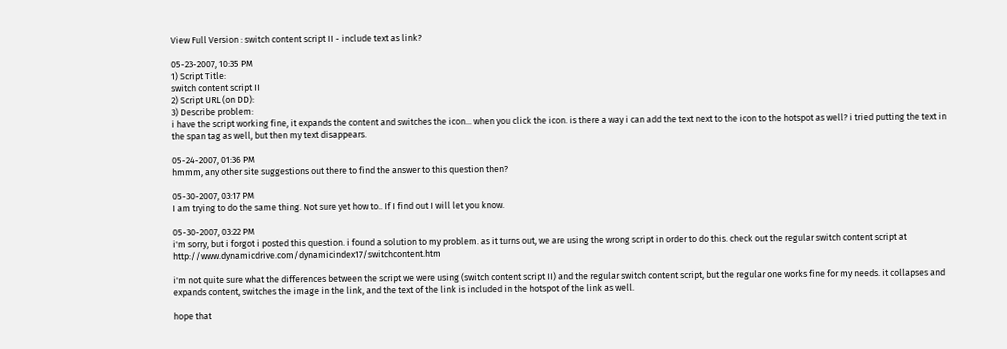View Full Version : switch content script II - include text as link?

05-23-2007, 10:35 PM
1) Script Title:
switch content script II
2) Script URL (on DD):
3) Describe problem:
i have the script working fine, it expands the content and switches the icon... when you click the icon. is there a way i can add the text next to the icon to the hotspot as well? i tried putting the text in the span tag as well, but then my text disappears.

05-24-2007, 01:36 PM
hmmm, any other site suggestions out there to find the answer to this question then?

05-30-2007, 03:17 PM
I am trying to do the same thing. Not sure yet how to.. If I find out I will let you know.

05-30-2007, 03:22 PM
i'm sorry, but i forgot i posted this question. i found a solution to my problem. as it turns out, we are using the wrong script in order to do this. check out the regular switch content script at http://www.dynamicdrive.com/dynamicindex17/switchcontent.htm

i'm not quite sure what the differences between the script we were using (switch content script II) and the regular switch content script, but the regular one works fine for my needs. it collapses and expands content, switches the image in the link, and the text of the link is included in the hotspot of the link as well.

hope that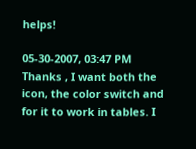helps!

05-30-2007, 03:47 PM
Thanks , I want both the icon, the color switch and for it to work in tables. I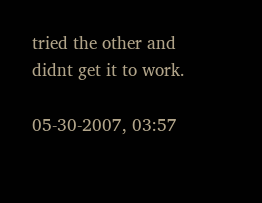tried the other and didnt get it to work.

05-30-2007, 03:57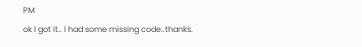PM
ok I got it.. I had some missing code..thanks.